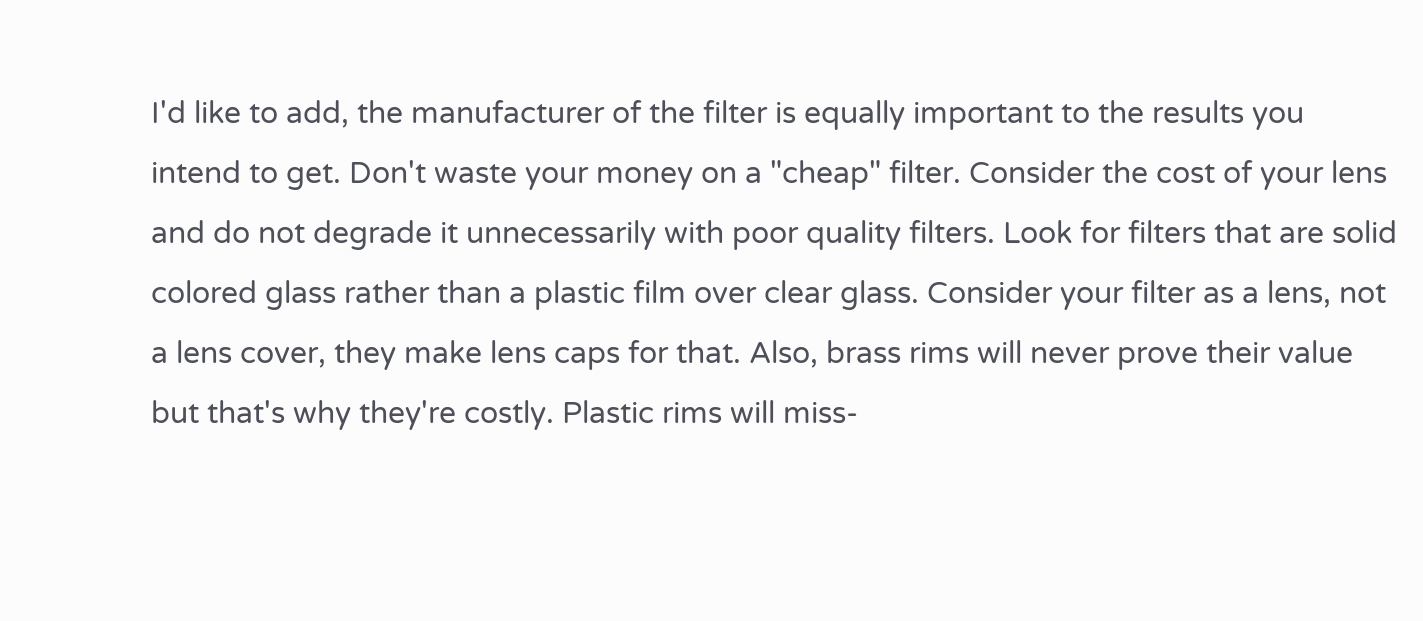I'd like to add, the manufacturer of the filter is equally important to the results you intend to get. Don't waste your money on a "cheap" filter. Consider the cost of your lens and do not degrade it unnecessarily with poor quality filters. Look for filters that are solid colored glass rather than a plastic film over clear glass. Consider your filter as a lens, not a lens cover, they make lens caps for that. Also, brass rims will never prove their value but that's why they're costly. Plastic rims will miss-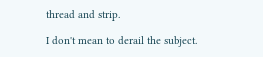thread and strip.

I don't mean to derail the subject.